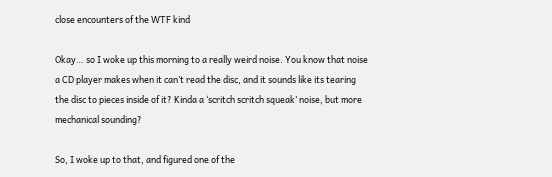close encounters of the WTF kind

Okay… so I woke up this morning to a really weird noise. You know that noise a CD player makes when it can’t read the disc, and it sounds like its tearing the disc to pieces inside of it? Kinda a ‘scritch scritch squeak’ noise, but more mechanical sounding?

So, I woke up to that, and figured one of the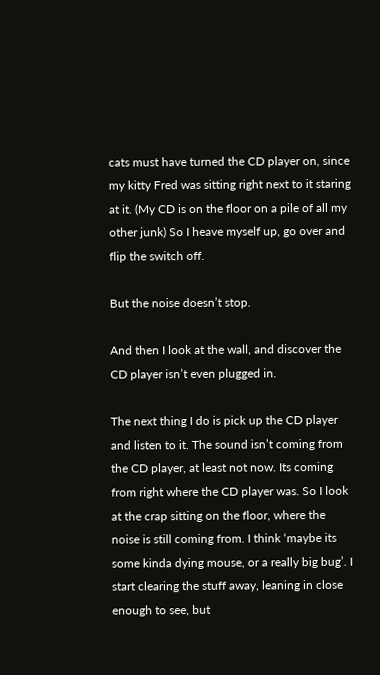cats must have turned the CD player on, since my kitty Fred was sitting right next to it staring at it. (My CD is on the floor on a pile of all my other junk) So I heave myself up, go over and flip the switch off.

But the noise doesn’t stop.

And then I look at the wall, and discover the CD player isn’t even plugged in.

The next thing I do is pick up the CD player and listen to it. The sound isn’t coming from the CD player, at least not now. Its coming from right where the CD player was. So I look at the crap sitting on the floor, where the noise is still coming from. I think ‘maybe its some kinda dying mouse, or a really big bug’. I start clearing the stuff away, leaning in close enough to see, but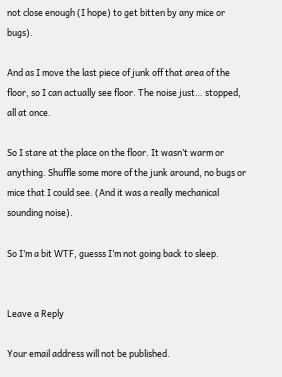not close enough (I hope) to get bitten by any mice or bugs).

And as I move the last piece of junk off that area of the floor, so I can actually see floor. The noise just… stopped, all at once.

So I stare at the place on the floor. It wasn’t warm or anything. Shuffle some more of the junk around, no bugs or mice that I could see. (And it was a really mechanical sounding noise).

So I’m a bit WTF, guesss I’m not going back to sleep.


Leave a Reply

Your email address will not be published.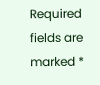Required fields are marked *